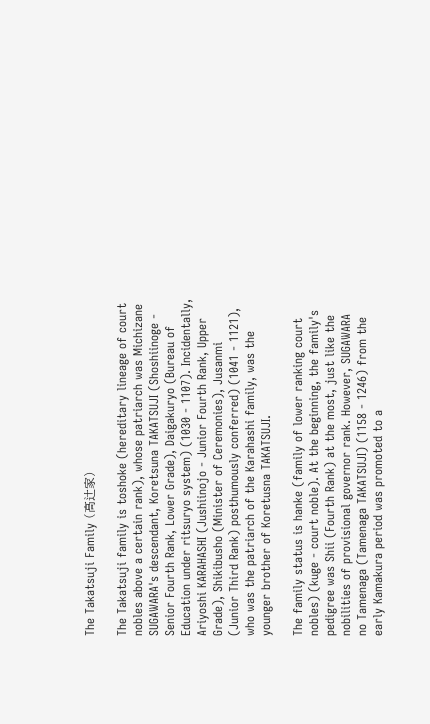The Takatsuji Family (高辻家)

The Takatsuji family is toshoke (hereditary lineage of court nobles above a certain rank), whose patriarch was Michizane SUGAWARA's descendant, Koretsuna TAKATSUJI (Shoshiinoge - Senior Fourth Rank, Lower Grade), Daigakuryo (Bureau of Education under ritsuryo system) (1030 - 1107). Incidentally, Ariyoshi KARAHASHI (Jushiinojo - Junior Fourth Rank, Upper Grade), Shikibusho (Minister of Ceremonies), Jusanmi (Junior Third Rank) posthumously conferred) (1041 - 1121), who was the patriarch of the Karahashi family, was the younger brother of Koretusna TAKATSUJI.

The family status is hanke (family of lower ranking court nobles) (kuge - court noble). At the beginning, the family's pedigree was Shii (Fourth Rank) at the most, just like the nobilities of provisional governor rank. However, SUGAWARA no Tamenaga (Tamenaga TAKATSUJI) (1158 - 1246) from the early Kamakura period was promoted to a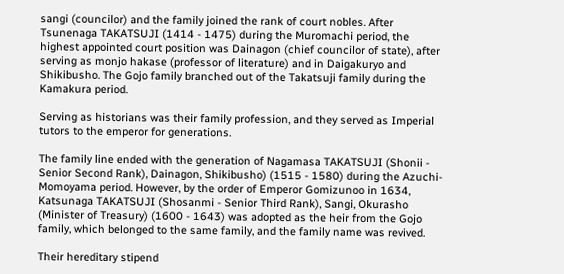sangi (councilor) and the family joined the rank of court nobles. After Tsunenaga TAKATSUJI (1414 - 1475) during the Muromachi period, the highest appointed court position was Dainagon (chief councilor of state), after serving as monjo hakase (professor of literature) and in Daigakuryo and Shikibusho. The Gojo family branched out of the Takatsuji family during the Kamakura period.

Serving as historians was their family profession, and they served as Imperial tutors to the emperor for generations.

The family line ended with the generation of Nagamasa TAKATSUJI (Shonii - Senior Second Rank), Dainagon, Shikibusho) (1515 - 1580) during the Azuchi-Momoyama period. However, by the order of Emperor Gomizunoo in 1634, Katsunaga TAKATSUJI (Shosanmi - Senior Third Rank), Sangi, Okurasho (Minister of Treasury) (1600 - 1643) was adopted as the heir from the Gojo family, which belonged to the same family, and the family name was revived.

Their hereditary stipend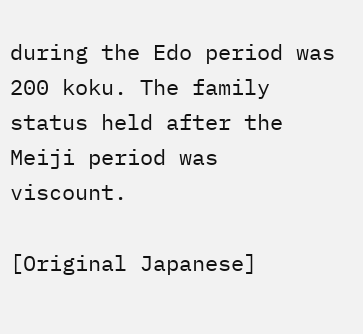during the Edo period was 200 koku. The family status held after the Meiji period was viscount.

[Original Japanese]